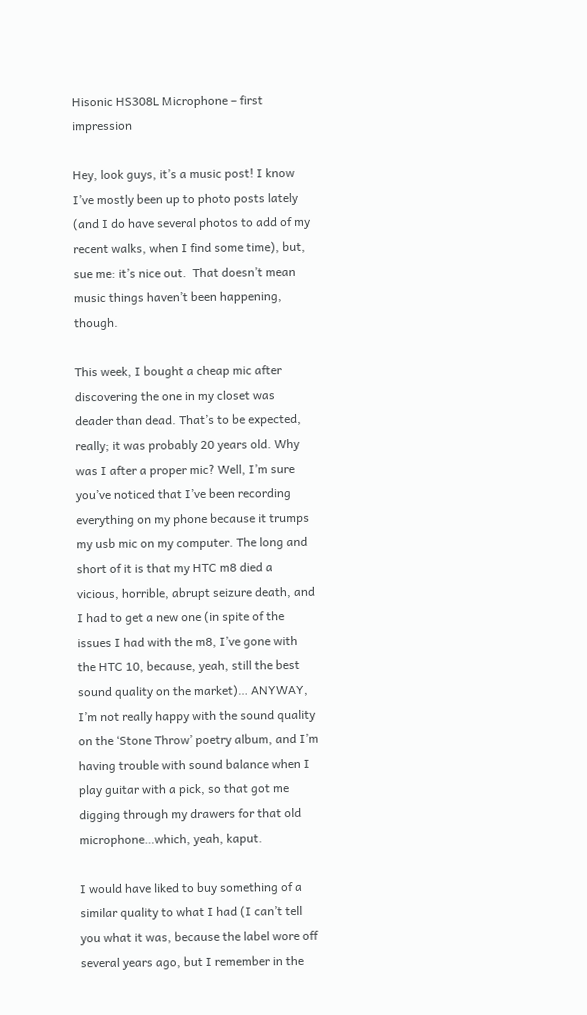Hisonic HS308L Microphone – first impression

Hey, look guys, it’s a music post! I know I’ve mostly been up to photo posts lately (and I do have several photos to add of my recent walks, when I find some time), but, sue me: it’s nice out.  That doesn’t mean music things haven’t been happening, though.

This week, I bought a cheap mic after discovering the one in my closet was deader than dead. That’s to be expected, really; it was probably 20 years old. Why was I after a proper mic? Well, I’m sure you’ve noticed that I’ve been recording everything on my phone because it trumps my usb mic on my computer. The long and short of it is that my HTC m8 died a vicious, horrible, abrupt seizure death, and I had to get a new one (in spite of the issues I had with the m8, I’ve gone with the HTC 10, because, yeah, still the best sound quality on the market)… ANYWAY, I’m not really happy with the sound quality on the ‘Stone Throw’ poetry album, and I’m having trouble with sound balance when I play guitar with a pick, so that got me digging through my drawers for that old microphone…which, yeah, kaput.

I would have liked to buy something of a similar quality to what I had (I can’t tell you what it was, because the label wore off several years ago, but I remember in the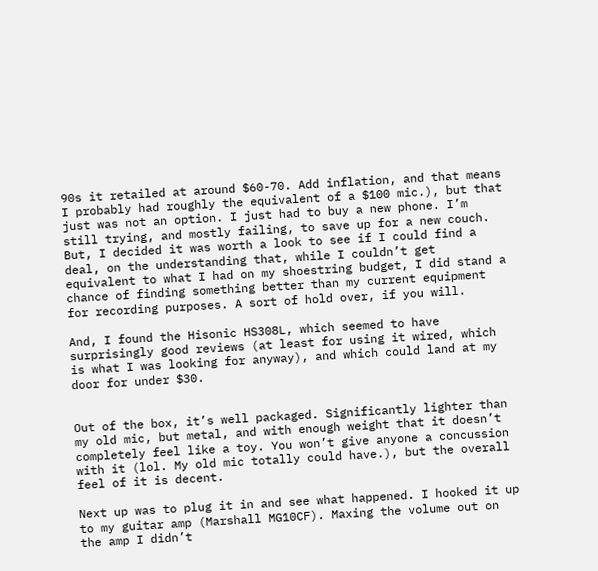90s it retailed at around $60-70. Add inflation, and that means I probably had roughly the equivalent of a $100 mic.), but that just was not an option. I just had to buy a new phone. I’m still trying, and mostly failing, to save up for a new couch. But, I decided it was worth a look to see if I could find a deal, on the understanding that, while I couldn’t get equivalent to what I had on my shoestring budget, I did stand a chance of finding something better than my current equipment for recording purposes. A sort of hold over, if you will.

And, I found the Hisonic HS308L, which seemed to have surprisingly good reviews (at least for using it wired, which is what I was looking for anyway), and which could land at my door for under $30.


Out of the box, it’s well packaged. Significantly lighter than my old mic, but metal, and with enough weight that it doesn’t completely feel like a toy. You won’t give anyone a concussion with it (lol. My old mic totally could have.), but the overall feel of it is decent.

Next up was to plug it in and see what happened. I hooked it up to my guitar amp (Marshall MG10CF). Maxing the volume out on the amp I didn’t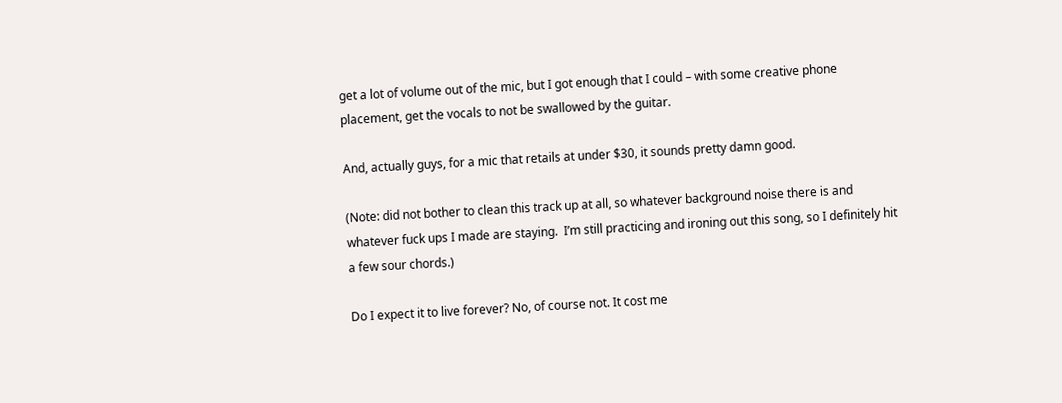get a lot of volume out of the mic, but I got enough that I could – with some creative phone placement, get the vocals to not be swallowed by the guitar.

And, actually guys, for a mic that retails at under $30, it sounds pretty damn good.

(Note: did not bother to clean this track up at all, so whatever background noise there is and whatever fuck ups I made are staying.  I’m still practicing and ironing out this song, so I definitely hit a few sour chords.)

Do I expect it to live forever? No, of course not. It cost me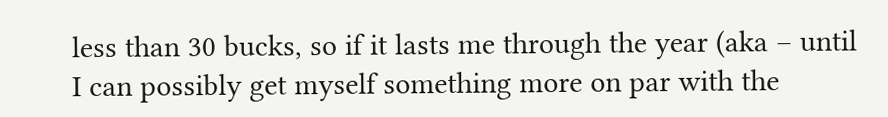less than 30 bucks, so if it lasts me through the year (aka – until I can possibly get myself something more on par with the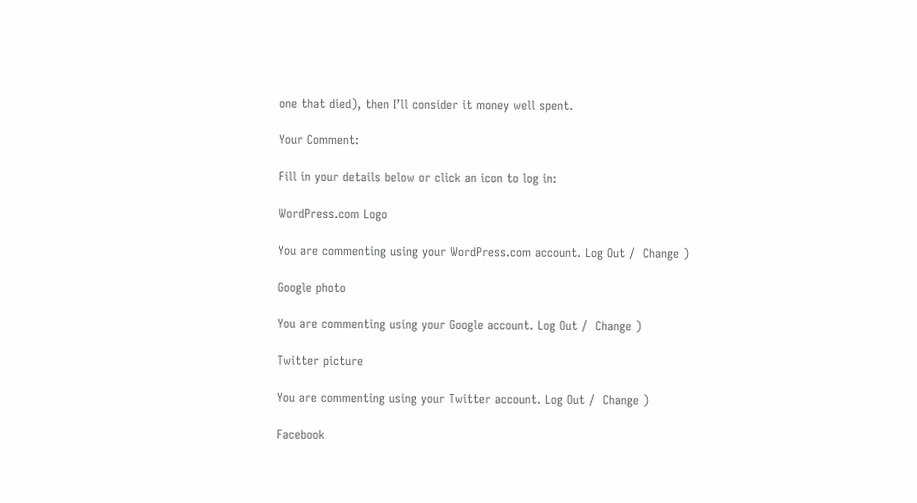one that died), then I’ll consider it money well spent.

Your Comment:

Fill in your details below or click an icon to log in:

WordPress.com Logo

You are commenting using your WordPress.com account. Log Out /  Change )

Google photo

You are commenting using your Google account. Log Out /  Change )

Twitter picture

You are commenting using your Twitter account. Log Out /  Change )

Facebook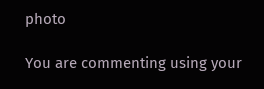photo

You are commenting using your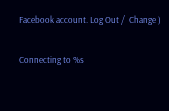Facebook account. Log Out /  Change )

Connecting to %s